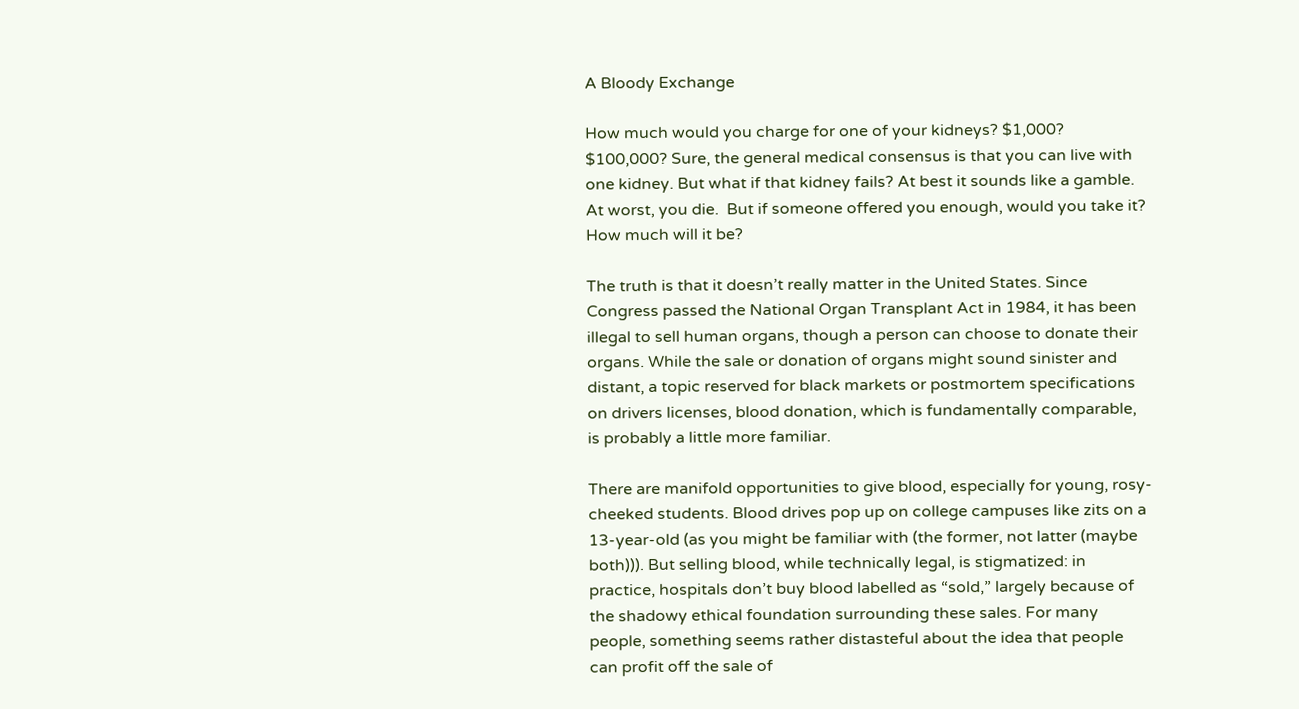A Bloody Exchange

How much would you charge for one of your kidneys? $1,000? $100,000? Sure, the general medical consensus is that you can live with one kidney. But what if that kidney fails? At best it sounds like a gamble. At worst, you die.  But if someone offered you enough, would you take it? How much will it be?

The truth is that it doesn’t really matter in the United States. Since Congress passed the National Organ Transplant Act in 1984, it has been illegal to sell human organs, though a person can choose to donate their organs. While the sale or donation of organs might sound sinister and distant, a topic reserved for black markets or postmortem specifications on drivers licenses, blood donation, which is fundamentally comparable, is probably a little more familiar.

There are manifold opportunities to give blood, especially for young, rosy-cheeked students. Blood drives pop up on college campuses like zits on a 13-year-old (as you might be familiar with (the former, not latter (maybe both))). But selling blood, while technically legal, is stigmatized: in practice, hospitals don’t buy blood labelled as “sold,” largely because of the shadowy ethical foundation surrounding these sales. For many people, something seems rather distasteful about the idea that people can profit off the sale of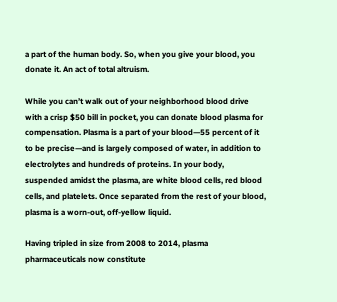a part of the human body. So, when you give your blood, you donate it. An act of total altruism.

While you can’t walk out of your neighborhood blood drive with a crisp $50 bill in pocket, you can donate blood plasma for compensation. Plasma is a part of your blood—55 percent of it to be precise—and is largely composed of water, in addition to electrolytes and hundreds of proteins. In your body, suspended amidst the plasma, are white blood cells, red blood cells, and platelets. Once separated from the rest of your blood, plasma is a worn-out, off-yellow liquid.

Having tripled in size from 2008 to 2014, plasma pharmaceuticals now constitute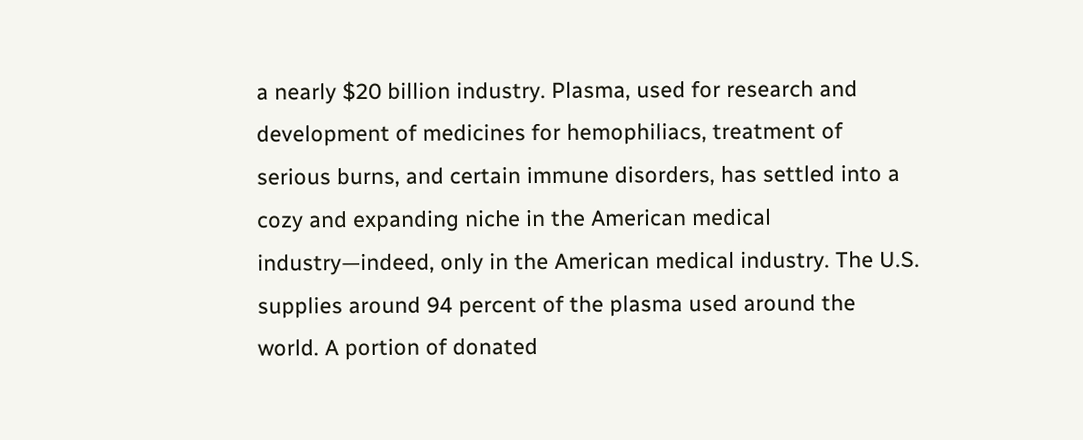a nearly $20 billion industry. Plasma, used for research and development of medicines for hemophiliacs, treatment of serious burns, and certain immune disorders, has settled into a cozy and expanding niche in the American medical industry—indeed, only in the American medical industry. The U.S. supplies around 94 percent of the plasma used around the world. A portion of donated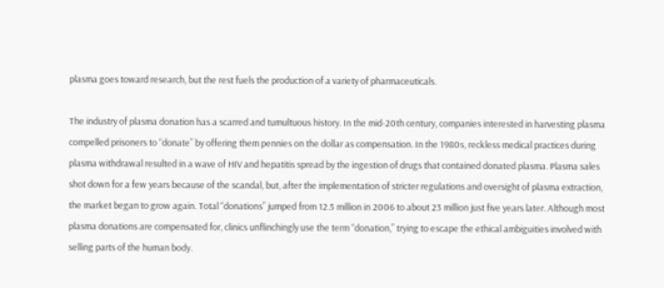plasma goes toward research, but the rest fuels the production of a variety of pharmaceuticals.

The industry of plasma donation has a scarred and tumultuous history. In the mid-20th century, companies interested in harvesting plasma compelled prisoners to “donate” by offering them pennies on the dollar as compensation. In the 1980s, reckless medical practices during plasma withdrawal resulted in a wave of HIV and hepatitis spread by the ingestion of drugs that contained donated plasma. Plasma sales shot down for a few years because of the scandal, but, after the implementation of stricter regulations and oversight of plasma extraction, the market began to grow again. Total “donations” jumped from 12.5 million in 2006 to about 23 million just five years later. Although most plasma donations are compensated for, clinics unflinchingly use the term “donation,” trying to escape the ethical ambiguities involved with selling parts of the human body.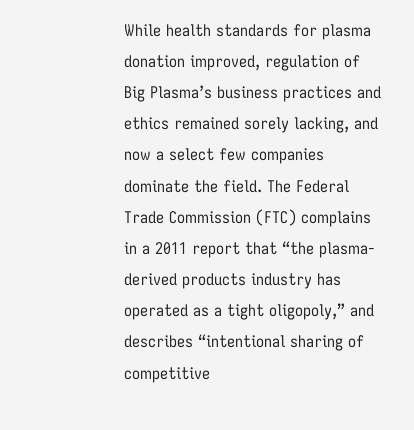While health standards for plasma donation improved, regulation of Big Plasma’s business practices and ethics remained sorely lacking, and now a select few companies dominate the field. The Federal Trade Commission (FTC) complains in a 2011 report that “the plasma-derived products industry has operated as a tight oligopoly,” and describes “intentional sharing of competitive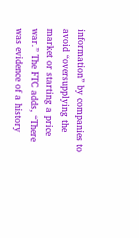information” by companies to avoid “oversupplying the market or starting a price war.” The FTC adds, “There was evidence of a history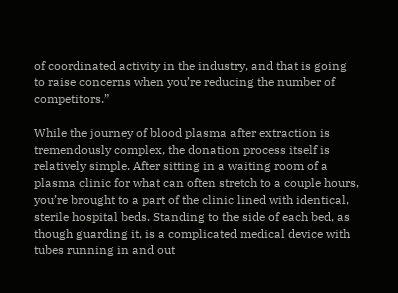of coordinated activity in the industry, and that is going to raise concerns when you’re reducing the number of competitors.”

While the journey of blood plasma after extraction is tremendously complex, the donation process itself is relatively simple. After sitting in a waiting room of a plasma clinic for what can often stretch to a couple hours, you’re brought to a part of the clinic lined with identical, sterile hospital beds. Standing to the side of each bed, as though guarding it, is a complicated medical device with tubes running in and out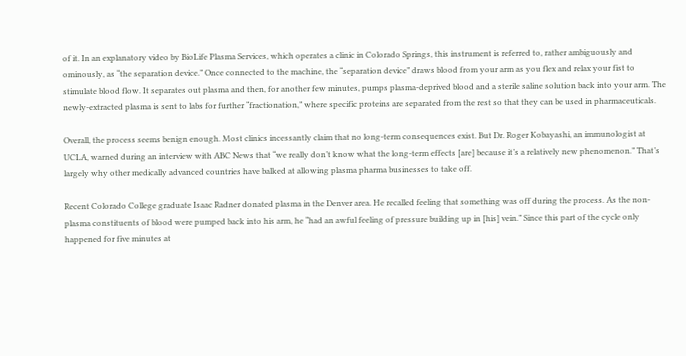of it. In an explanatory video by BioLife Plasma Services, which operates a clinic in Colorado Springs, this instrument is referred to, rather ambiguously and ominously, as “the separation device.” Once connected to the machine, the “separation device” draws blood from your arm as you flex and relax your fist to stimulate blood flow. It separates out plasma and then, for another few minutes, pumps plasma-deprived blood and a sterile saline solution back into your arm. The newly-extracted plasma is sent to labs for further “fractionation,” where specific proteins are separated from the rest so that they can be used in pharmaceuticals.

Overall, the process seems benign enough. Most clinics incessantly claim that no long-term consequences exist. But Dr. Roger Kobayashi, an immunologist at UCLA, warned during an interview with ABC News that “we really don’t know what the long-term effects [are] because it’s a relatively new phenomenon.” That’s largely why other medically advanced countries have balked at allowing plasma pharma businesses to take off.

Recent Colorado College graduate Isaac Radner donated plasma in the Denver area. He recalled feeling that something was off during the process. As the non-plasma constituents of blood were pumped back into his arm, he “had an awful feeling of pressure building up in [his] vein.” Since this part of the cycle only happened for five minutes at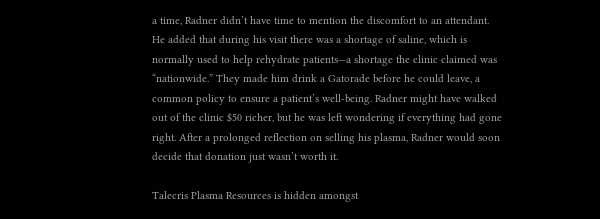a time, Radner didn’t have time to mention the discomfort to an attendant. He added that during his visit there was a shortage of saline, which is normally used to help rehydrate patients—a shortage the clinic claimed was “nationwide.” They made him drink a Gatorade before he could leave, a common policy to ensure a patient’s well-being. Radner might have walked out of the clinic $50 richer, but he was left wondering if everything had gone right. After a prolonged reflection on selling his plasma, Radner would soon decide that donation just wasn’t worth it.

Talecris Plasma Resources is hidden amongst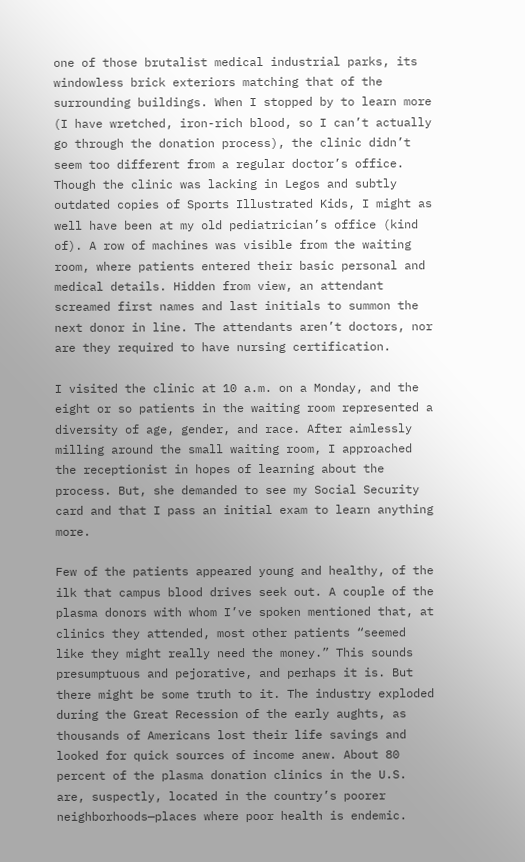one of those brutalist medical industrial parks, its windowless brick exteriors matching that of the surrounding buildings. When I stopped by to learn more (I have wretched, iron-rich blood, so I can’t actually go through the donation process), the clinic didn’t seem too different from a regular doctor’s office. Though the clinic was lacking in Legos and subtly outdated copies of Sports Illustrated Kids, I might as well have been at my old pediatrician’s office (kind of). A row of machines was visible from the waiting room, where patients entered their basic personal and medical details. Hidden from view, an attendant screamed first names and last initials to summon the next donor in line. The attendants aren’t doctors, nor are they required to have nursing certification.

I visited the clinic at 10 a.m. on a Monday, and the eight or so patients in the waiting room represented a diversity of age, gender, and race. After aimlessly milling around the small waiting room, I approached the receptionist in hopes of learning about the process. But, she demanded to see my Social Security card and that I pass an initial exam to learn anything more.

Few of the patients appeared young and healthy, of the ilk that campus blood drives seek out. A couple of the plasma donors with whom I’ve spoken mentioned that, at clinics they attended, most other patients “seemed like they might really need the money.” This sounds presumptuous and pejorative, and perhaps it is. But there might be some truth to it. The industry exploded during the Great Recession of the early aughts, as thousands of Americans lost their life savings and looked for quick sources of income anew. About 80 percent of the plasma donation clinics in the U.S. are, suspectly, located in the country’s poorer neighborhoods—places where poor health is endemic.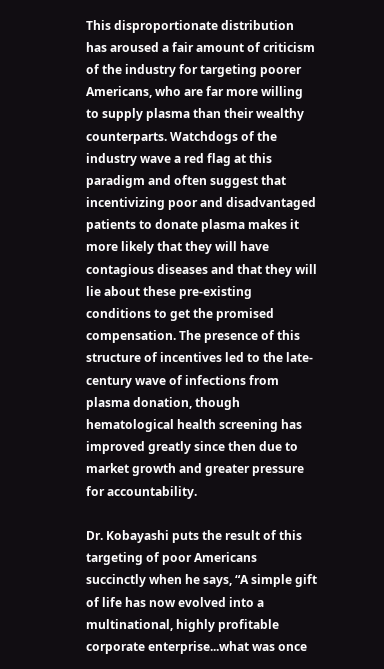This disproportionate distribution has aroused a fair amount of criticism of the industry for targeting poorer Americans, who are far more willing to supply plasma than their wealthy counterparts. Watchdogs of the industry wave a red flag at this paradigm and often suggest that incentivizing poor and disadvantaged patients to donate plasma makes it more likely that they will have contagious diseases and that they will lie about these pre-existing conditions to get the promised compensation. The presence of this structure of incentives led to the late-century wave of infections from plasma donation, though hematological health screening has improved greatly since then due to market growth and greater pressure for accountability.

Dr. Kobayashi puts the result of this targeting of poor Americans succinctly when he says, “A simple gift of life has now evolved into a multinational, highly profitable corporate enterprise...what was once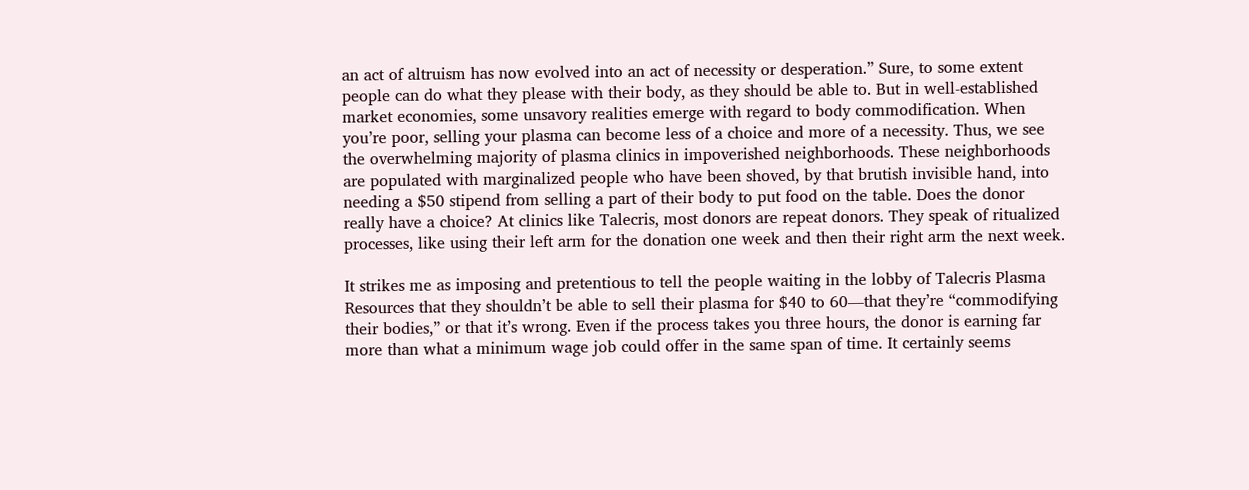an act of altruism has now evolved into an act of necessity or desperation.” Sure, to some extent people can do what they please with their body, as they should be able to. But in well-established market economies, some unsavory realities emerge with regard to body commodification. When you’re poor, selling your plasma can become less of a choice and more of a necessity. Thus, we see the overwhelming majority of plasma clinics in impoverished neighborhoods. These neighborhoods are populated with marginalized people who have been shoved, by that brutish invisible hand, into needing a $50 stipend from selling a part of their body to put food on the table. Does the donor really have a choice? At clinics like Talecris, most donors are repeat donors. They speak of ritualized processes, like using their left arm for the donation one week and then their right arm the next week.

It strikes me as imposing and pretentious to tell the people waiting in the lobby of Talecris Plasma Resources that they shouldn’t be able to sell their plasma for $40 to 60—that they’re “commodifying their bodies,” or that it’s wrong. Even if the process takes you three hours, the donor is earning far more than what a minimum wage job could offer in the same span of time. It certainly seems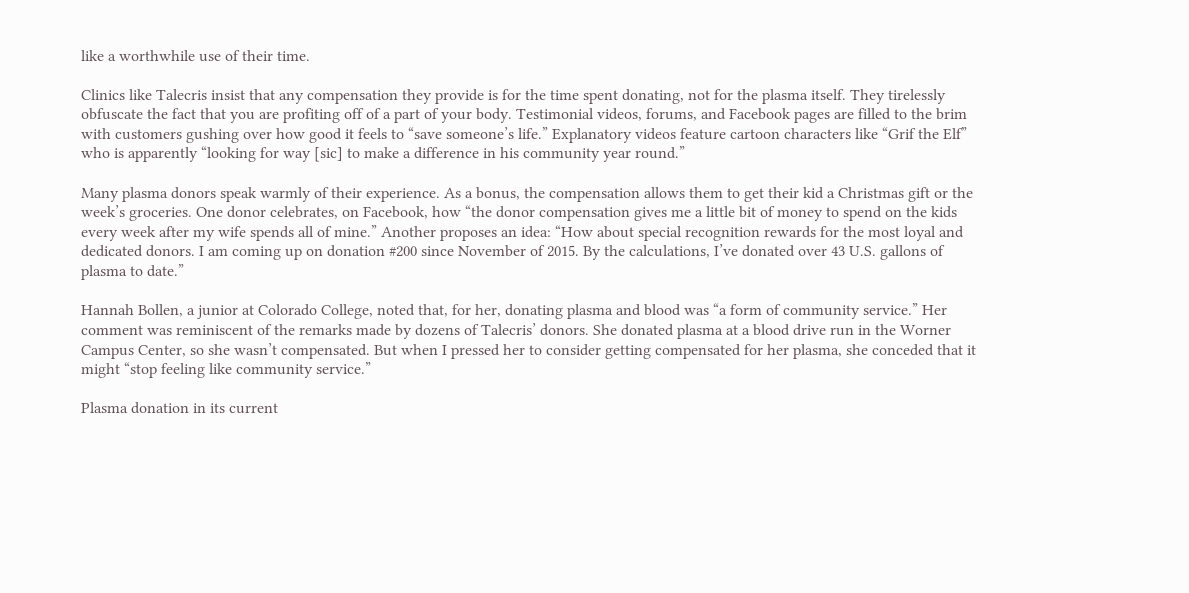like a worthwhile use of their time.

Clinics like Talecris insist that any compensation they provide is for the time spent donating, not for the plasma itself. They tirelessly obfuscate the fact that you are profiting off of a part of your body. Testimonial videos, forums, and Facebook pages are filled to the brim with customers gushing over how good it feels to “save someone’s life.” Explanatory videos feature cartoon characters like “Grif the Elf” who is apparently “looking for way [sic] to make a difference in his community year round.”

Many plasma donors speak warmly of their experience. As a bonus, the compensation allows them to get their kid a Christmas gift or the week’s groceries. One donor celebrates, on Facebook, how “the donor compensation gives me a little bit of money to spend on the kids every week after my wife spends all of mine.” Another proposes an idea: “How about special recognition rewards for the most loyal and dedicated donors. I am coming up on donation #200 since November of 2015. By the calculations, I’ve donated over 43 U.S. gallons of plasma to date.”

Hannah Bollen, a junior at Colorado College, noted that, for her, donating plasma and blood was “a form of community service.” Her comment was reminiscent of the remarks made by dozens of Talecris’ donors. She donated plasma at a blood drive run in the Worner Campus Center, so she wasn’t compensated. But when I pressed her to consider getting compensated for her plasma, she conceded that it might “stop feeling like community service.”

Plasma donation in its current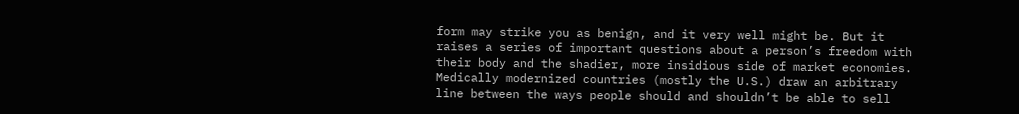form may strike you as benign, and it very well might be. But it raises a series of important questions about a person’s freedom with their body and the shadier, more insidious side of market economies. Medically modernized countries (mostly the U.S.) draw an arbitrary line between the ways people should and shouldn’t be able to sell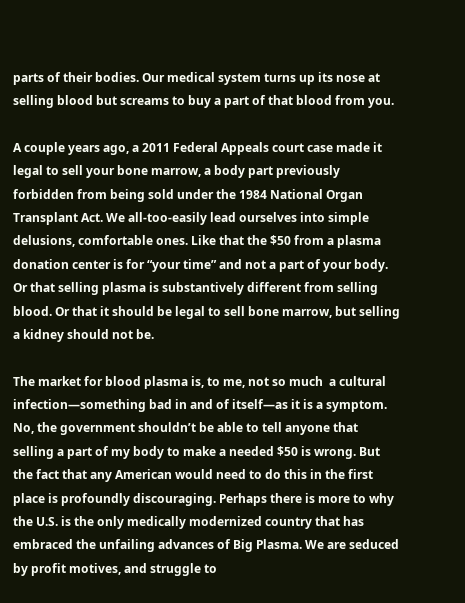parts of their bodies. Our medical system turns up its nose at selling blood but screams to buy a part of that blood from you.

A couple years ago, a 2011 Federal Appeals court case made it legal to sell your bone marrow, a body part previously forbidden from being sold under the 1984 National Organ Transplant Act. We all-too-easily lead ourselves into simple delusions, comfortable ones. Like that the $50 from a plasma donation center is for “your time” and not a part of your body. Or that selling plasma is substantively different from selling blood. Or that it should be legal to sell bone marrow, but selling a kidney should not be.

The market for blood plasma is, to me, not so much  a cultural infection—something bad in and of itself—as it is a symptom. No, the government shouldn’t be able to tell anyone that selling a part of my body to make a needed $50 is wrong. But the fact that any American would need to do this in the first place is profoundly discouraging. Perhaps there is more to why the U.S. is the only medically modernized country that has embraced the unfailing advances of Big Plasma. We are seduced by profit motives, and struggle to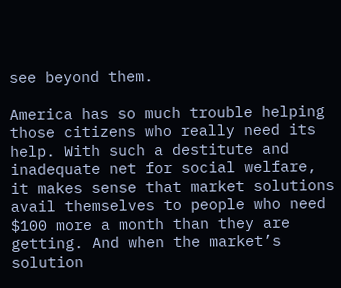see beyond them.

America has so much trouble helping those citizens who really need its help. With such a destitute and inadequate net for social welfare, it makes sense that market solutions avail themselves to people who need $100 more a month than they are getting. And when the market’s solution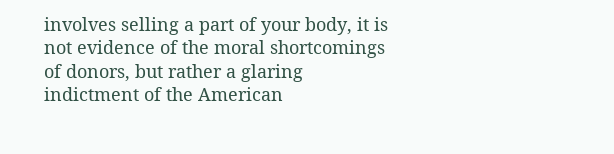involves selling a part of your body, it is not evidence of the moral shortcomings of donors, but rather a glaring indictment of the American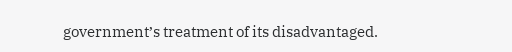government’s treatment of its disadvantaged.